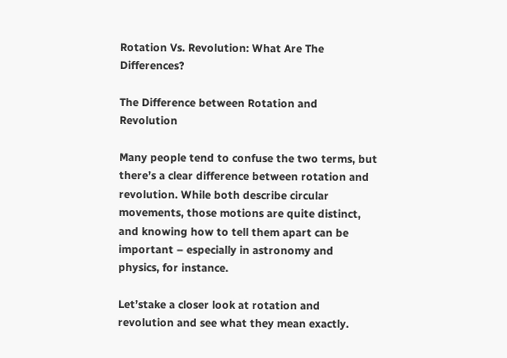Rotation Vs. Revolution: What Are The Differences?

The Difference between Rotation and Revolution

Many people tend to confuse the two terms, but there’s a clear difference between rotation and revolution. While both describe circular movements, those motions are quite distinct, and knowing how to tell them apart can be important – especially in astronomy and physics, for instance.

Let’stake a closer look at rotation and revolution and see what they mean exactly.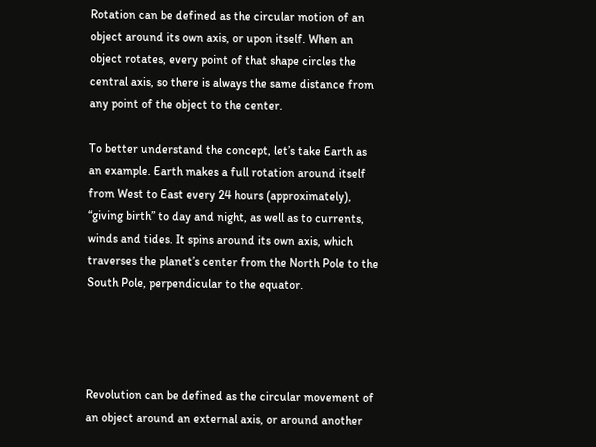Rotation can be defined as the circular motion of an object around its own axis, or upon itself. When an object rotates, every point of that shape circles the central axis, so there is always the same distance from any point of the object to the center.

To better understand the concept, let’s take Earth as an example. Earth makes a full rotation around itself from West to East every 24 hours (approximately), “giving birth” to day and night, as well as to currents, winds and tides. It spins around its own axis, which traverses the planet’s center from the North Pole to the South Pole, perpendicular to the equator.




Revolution can be defined as the circular movement of an object around an external axis, or around another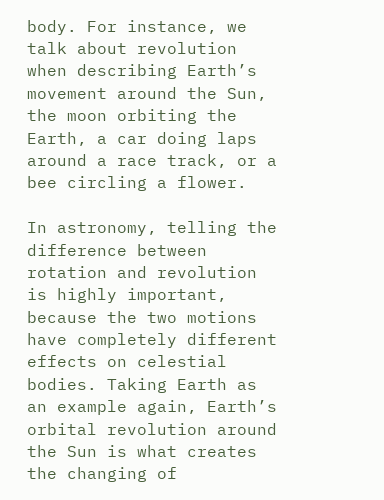body. For instance, we talk about revolution when describing Earth’s movement around the Sun, the moon orbiting the Earth, a car doing laps around a race track, or a bee circling a flower.

In astronomy, telling the difference between rotation and revolution is highly important, because the two motions have completely different effects on celestial bodies. Taking Earth as an example again, Earth’s orbital revolution around the Sun is what creates the changing of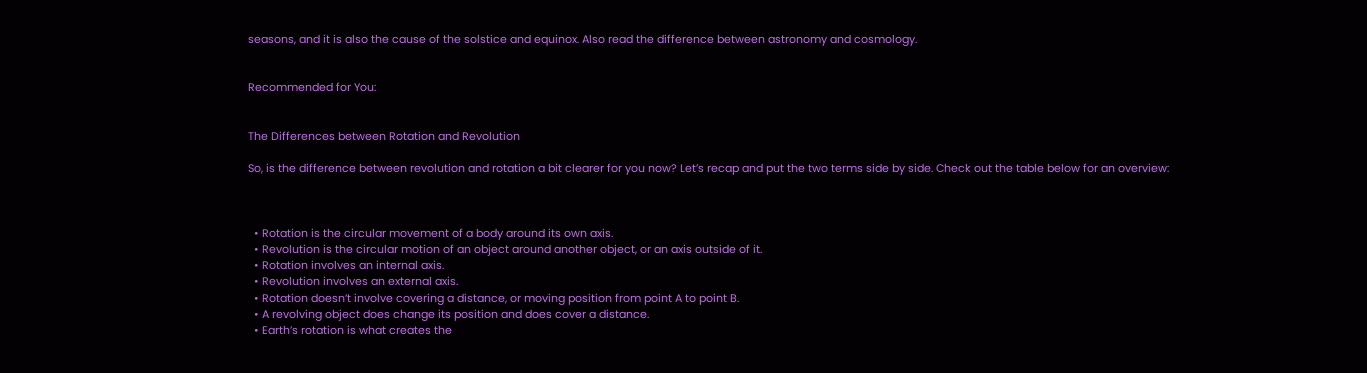seasons, and it is also the cause of the solstice and equinox. Also read the difference between astronomy and cosmology.


Recommended for You:


The Differences between Rotation and Revolution

So, is the difference between revolution and rotation a bit clearer for you now? Let’s recap and put the two terms side by side. Check out the table below for an overview:



  • Rotation is the circular movement of a body around its own axis.
  • Revolution is the circular motion of an object around another object, or an axis outside of it.
  • Rotation involves an internal axis.
  • Revolution involves an external axis.
  • Rotation doesn’t involve covering a distance, or moving position from point A to point B.
  • A revolving object does change its position and does cover a distance.
  • Earth’s rotation is what creates the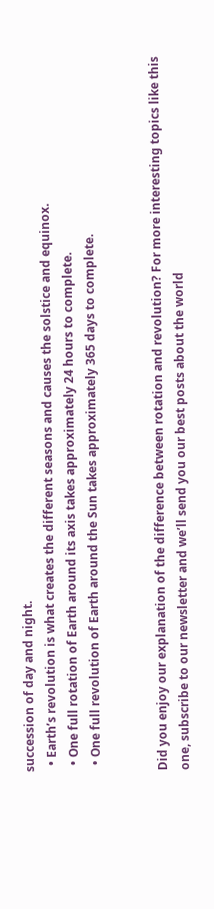succession of day and night.
  • Earth’s revolution is what creates the different seasons and causes the solstice and equinox.
  • One full rotation of Earth around its axis takes approximately 24 hours to complete.
  • One full revolution of Earth around the Sun takes approximately 365 days to complete.


Did you enjoy our explanation of the difference between rotation and revolution? For more interesting topics like this one, subscribe to our newsletter and we’ll send you our best posts about the world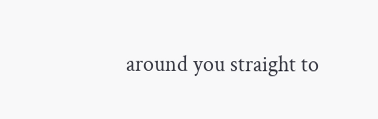around you straight to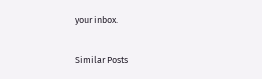your inbox.

Similar Posts